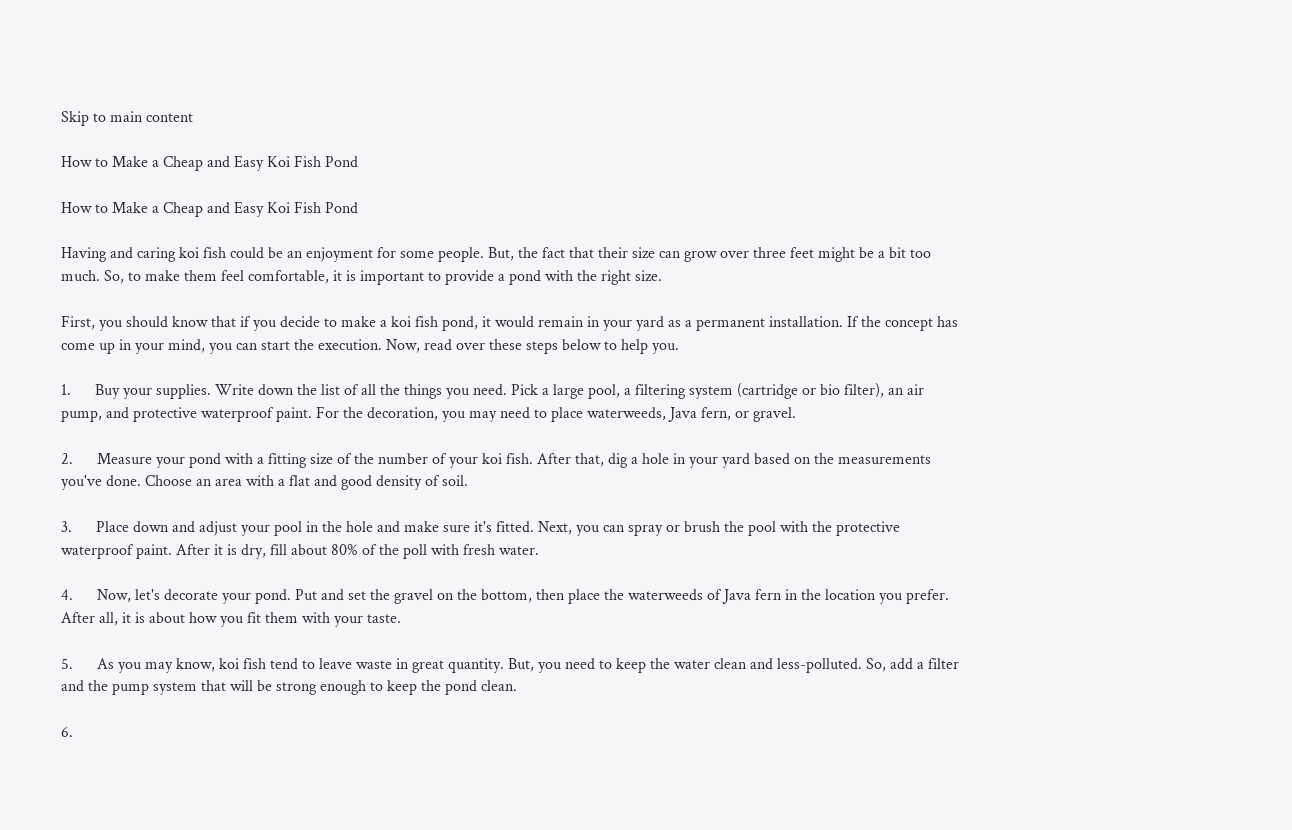Skip to main content

How to Make a Cheap and Easy Koi Fish Pond

How to Make a Cheap and Easy Koi Fish Pond

Having and caring koi fish could be an enjoyment for some people. But, the fact that their size can grow over three feet might be a bit too much. So, to make them feel comfortable, it is important to provide a pond with the right size.

First, you should know that if you decide to make a koi fish pond, it would remain in your yard as a permanent installation. If the concept has come up in your mind, you can start the execution. Now, read over these steps below to help you.

1.      Buy your supplies. Write down the list of all the things you need. Pick a large pool, a filtering system (cartridge or bio filter), an air pump, and protective waterproof paint. For the decoration, you may need to place waterweeds, Java fern, or gravel.

2.      Measure your pond with a fitting size of the number of your koi fish. After that, dig a hole in your yard based on the measurements you've done. Choose an area with a flat and good density of soil.

3.      Place down and adjust your pool in the hole and make sure it's fitted. Next, you can spray or brush the pool with the protective waterproof paint. After it is dry, fill about 80% of the poll with fresh water.

4.      Now, let's decorate your pond. Put and set the gravel on the bottom, then place the waterweeds of Java fern in the location you prefer. After all, it is about how you fit them with your taste.

5.      As you may know, koi fish tend to leave waste in great quantity. But, you need to keep the water clean and less-polluted. So, add a filter and the pump system that will be strong enough to keep the pond clean.

6.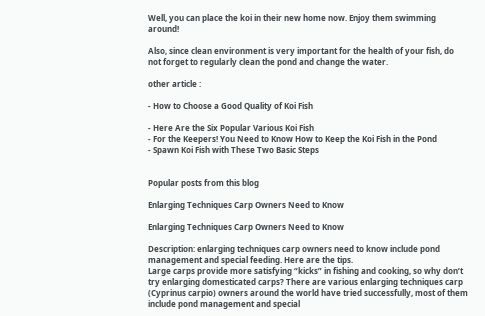Well, you can place the koi in their new home now. Enjoy them swimming around!

Also, since clean environment is very important for the health of your fish, do not forget to regularly clean the pond and change the water.

other article :

- How to Choose a Good Quality of Koi Fish

- Here Are the Six Popular Various Koi Fish
- For the Keepers! You Need to Know How to Keep the Koi Fish in the Pond
- Spawn Koi Fish with These Two Basic Steps


Popular posts from this blog

Enlarging Techniques Carp Owners Need to Know

Enlarging Techniques Carp Owners Need to Know

Description: enlarging techniques carp owners need to know include pond management and special feeding. Here are the tips.
Large carps provide more satisfying “kicks” in fishing and cooking, so why don’t try enlarging domesticated carps? There are various enlarging techniques carp (Cyprinus carpio) owners around the world have tried successfully, most of them include pond management and special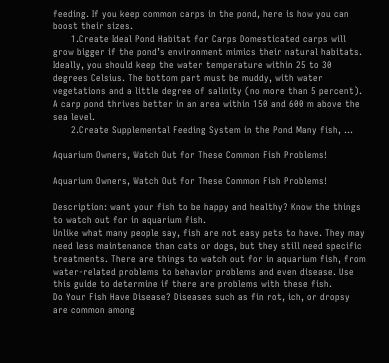feeding. If you keep common carps in the pond, here is how you can boost their sizes.
      1.Create Ideal Pond Habitat for Carps Domesticated carps will grow bigger if the pond’s environment mimics their natural habitats. Ideally, you should keep the water temperature within 25 to 30 degrees Celsius. The bottom part must be muddy, with water vegetations and a little degree of salinity (no more than 5 percent). A carp pond thrives better in an area within 150 and 600 m above the sea level.
      2.Create Supplemental Feeding System in the Pond Many fish, …

Aquarium Owners, Watch Out for These Common Fish Problems!

Aquarium Owners, Watch Out for These Common Fish Problems!

Description: want your fish to be happy and healthy? Know the things to watch out for in aquarium fish.
Unlike what many people say, fish are not easy pets to have. They may need less maintenance than cats or dogs, but they still need specific treatments. There are things to watch out for in aquarium fish, from water-related problems to behavior problems and even disease. Use this guide to determine if there are problems with these fish.
Do Your Fish Have Disease? Diseases such as fin rot, ich, or dropsy are common among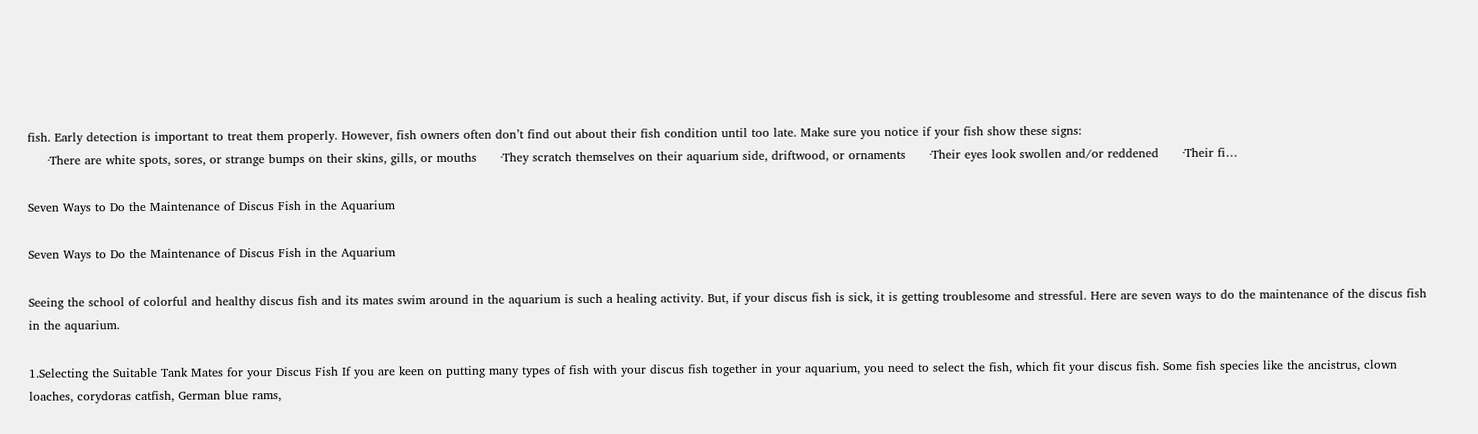fish. Early detection is important to treat them properly. However, fish owners often don’t find out about their fish condition until too late. Make sure you notice if your fish show these signs:
     ·There are white spots, sores, or strange bumps on their skins, gills, or mouths      ·They scratch themselves on their aquarium side, driftwood, or ornaments      ·Their eyes look swollen and/or reddened      ·Their fi…

Seven Ways to Do the Maintenance of Discus Fish in the Aquarium

Seven Ways to Do the Maintenance of Discus Fish in the Aquarium

Seeing the school of colorful and healthy discus fish and its mates swim around in the aquarium is such a healing activity. But, if your discus fish is sick, it is getting troublesome and stressful. Here are seven ways to do the maintenance of the discus fish in the aquarium.

1.Selecting the Suitable Tank Mates for your Discus Fish If you are keen on putting many types of fish with your discus fish together in your aquarium, you need to select the fish, which fit your discus fish. Some fish species like the ancistrus, clown loaches, corydoras catfish, German blue rams,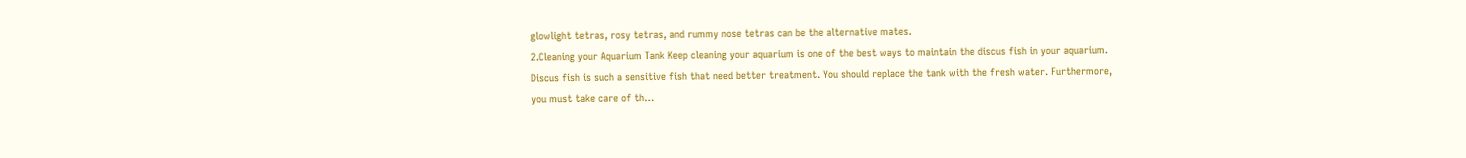glowlight tetras, rosy tetras, and rummy nose tetras can be the alternative mates.
2.Cleaning your Aquarium Tank Keep cleaning your aquarium is one of the best ways to maintain the discus fish in your aquarium. Discus fish is such a sensitive fish that need better treatment. You should replace the tank with the fresh water. Furthermore, you must take care of th…